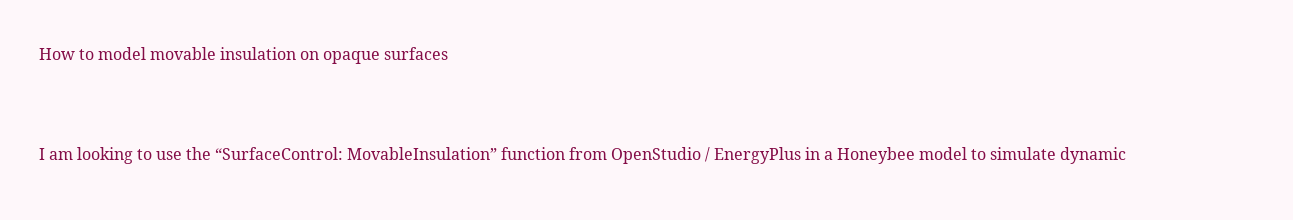How to model movable insulation on opaque surfaces


I am looking to use the “SurfaceControl: MovableInsulation” function from OpenStudio / EnergyPlus in a Honeybee model to simulate dynamic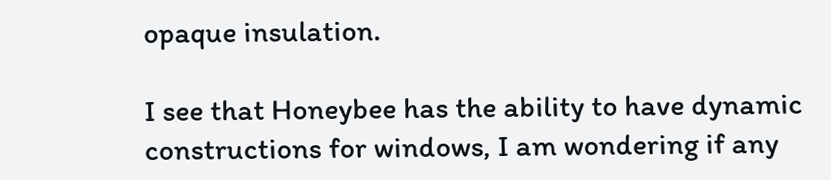opaque insulation.

I see that Honeybee has the ability to have dynamic constructions for windows, I am wondering if any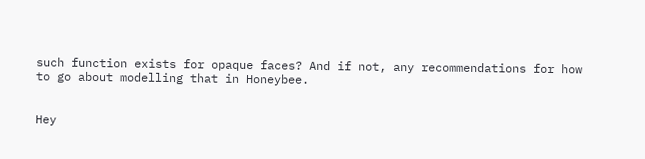such function exists for opaque faces? And if not, any recommendations for how to go about modelling that in Honeybee.


Hey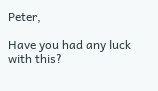Peter,

Have you had any luck with this?